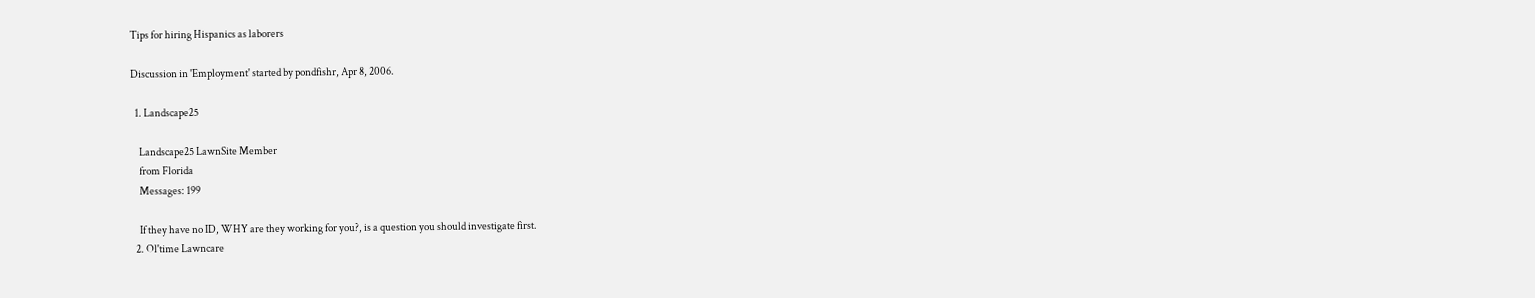Tips for hiring Hispanics as laborers

Discussion in 'Employment' started by pondfishr, Apr 8, 2006.

  1. Landscape25

    Landscape25 LawnSite Member
    from Florida
    Messages: 199

    If they have no ID, WHY are they working for you?, is a question you should investigate first.
  2. Ol'time Lawncare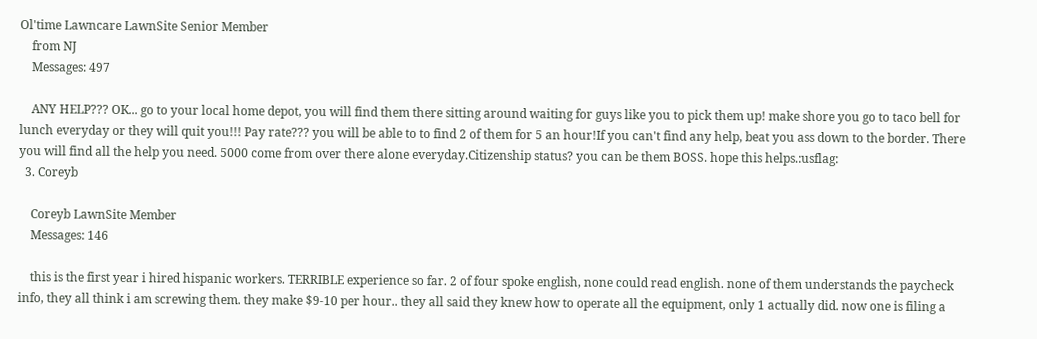Ol'time Lawncare LawnSite Senior Member
    from NJ
    Messages: 497

    ANY HELP??? OK... go to your local home depot, you will find them there sitting around waiting for guys like you to pick them up! make shore you go to taco bell for lunch everyday or they will quit you!!! Pay rate??? you will be able to to find 2 of them for 5 an hour!If you can't find any help, beat you ass down to the border. There you will find all the help you need. 5000 come from over there alone everyday.Citizenship status? you can be them BOSS. hope this helps.:usflag:
  3. Coreyb

    Coreyb LawnSite Member
    Messages: 146

    this is the first year i hired hispanic workers. TERRIBLE experience so far. 2 of four spoke english, none could read english. none of them understands the paycheck info, they all think i am screwing them. they make $9-10 per hour.. they all said they knew how to operate all the equipment, only 1 actually did. now one is filing a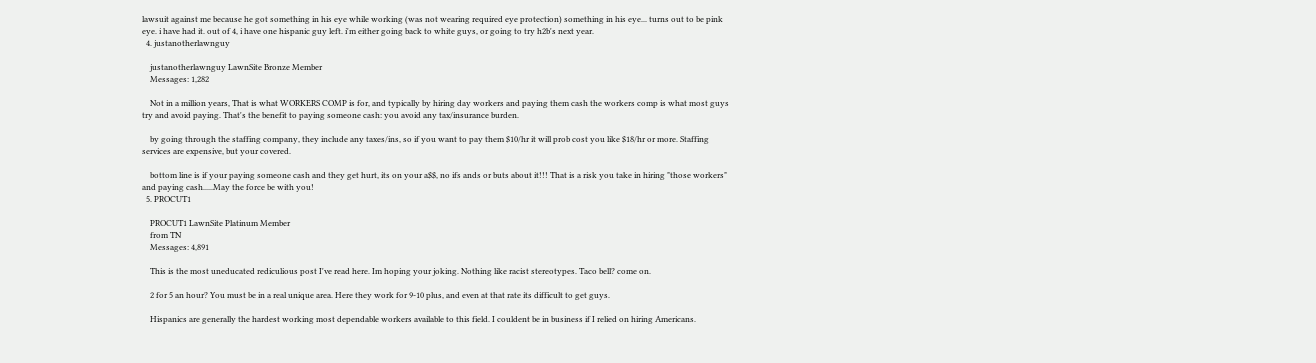lawsuit against me because he got something in his eye while working (was not wearing required eye protection) something in his eye... turns out to be pink eye. i have had it. out of 4, i have one hispanic guy left. i'm either going back to white guys, or going to try h2b's next year.
  4. justanotherlawnguy

    justanotherlawnguy LawnSite Bronze Member
    Messages: 1,282

    Not in a million years, That is what WORKERS COMP is for, and typically by hiring day workers and paying them cash the workers comp is what most guys try and avoid paying. That's the benefit to paying someone cash: you avoid any tax/insurance burden.

    by going through the staffing company, they include any taxes/ins, so if you want to pay them $10/hr it will prob cost you like $18/hr or more. Staffing services are expensive, but your covered.

    bottom line is if your paying someone cash and they get hurt, its on your a$$, no ifs ands or buts about it!!! That is a risk you take in hiring "those workers" and paying cash.....May the force be with you!
  5. PROCUT1

    PROCUT1 LawnSite Platinum Member
    from TN
    Messages: 4,891

    This is the most uneducated rediculious post I've read here. Im hoping your joking. Nothing like racist stereotypes. Taco bell? come on.

    2 for 5 an hour? You must be in a real unique area. Here they work for 9-10 plus, and even at that rate its difficult to get guys.

    Hispanics are generally the hardest working most dependable workers available to this field. I couldent be in business if I relied on hiring Americans.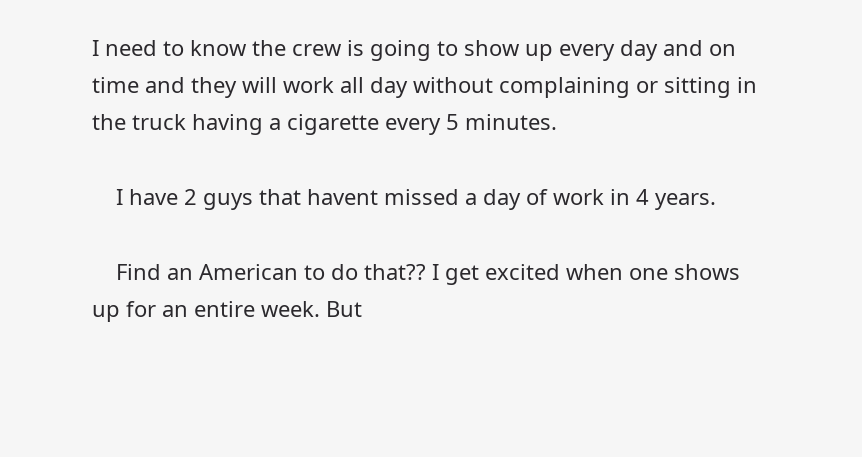I need to know the crew is going to show up every day and on time and they will work all day without complaining or sitting in the truck having a cigarette every 5 minutes.

    I have 2 guys that havent missed a day of work in 4 years.

    Find an American to do that?? I get excited when one shows up for an entire week. But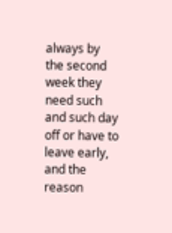always by the second week they need such and such day off or have to leave early, and the reason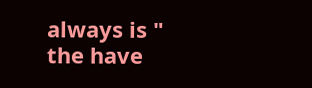always is " the have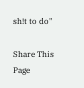sh!t to do"

Share This Page